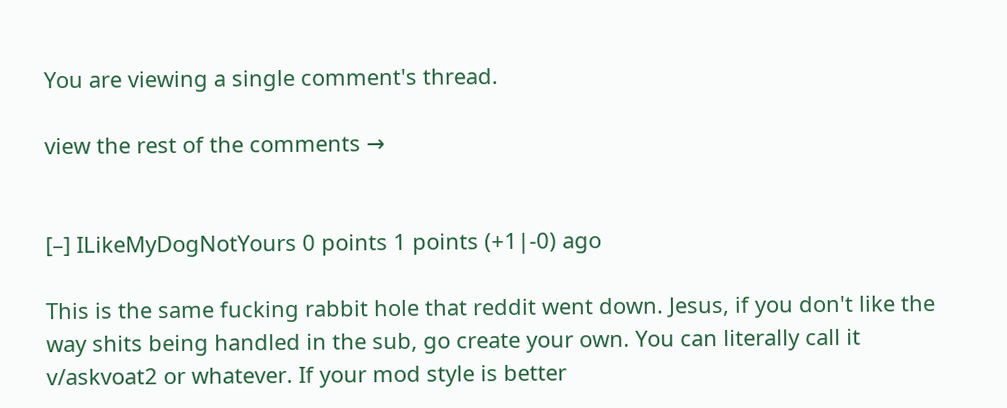You are viewing a single comment's thread.

view the rest of the comments →


[–] ILikeMyDogNotYours 0 points 1 points (+1|-0) ago

This is the same fucking rabbit hole that reddit went down. Jesus, if you don't like the way shits being handled in the sub, go create your own. You can literally call it v/askvoat2 or whatever. If your mod style is better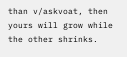than v/askvoat, then yours will grow while the other shrinks.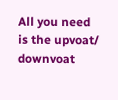All you need is the upvoat/ downvoat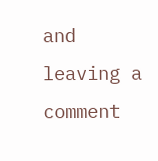and leaving a comment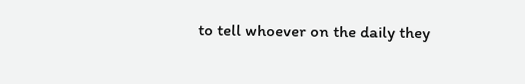to tell whoever on the daily they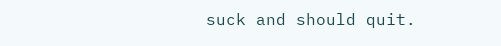suck and should quit.